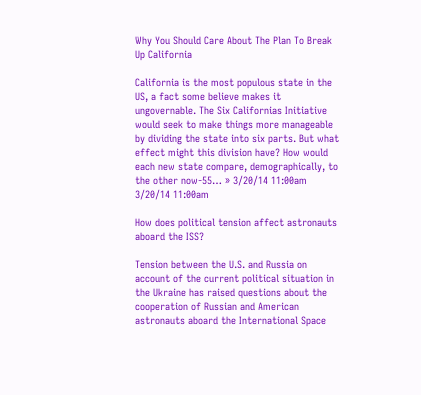Why You Should Care About The Plan To Break Up California

California is the most populous state in the US, a fact some believe makes it ungovernable. The Six Californias Initiative would seek to make things more manageable by dividing the state into six parts. But what effect might this division have? How would each new state compare, demographically, to the other now-55… » 3/20/14 11:00am 3/20/14 11:00am

How does political tension affect astronauts aboard the ISS?

Tension between the U.S. and Russia on account of the current political situation in the Ukraine has raised questions about the cooperation of Russian and American astronauts aboard the International Space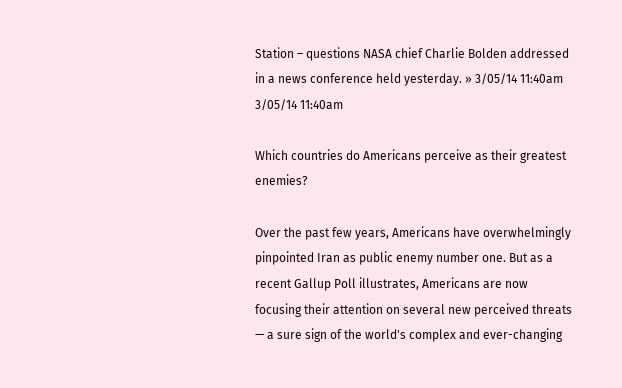Station – questions NASA chief Charlie Bolden addressed in a news conference held yesterday. » 3/05/14 11:40am 3/05/14 11:40am

Which countries do Americans perceive as their greatest enemies?

Over the past few years, Americans have overwhelmingly pinpointed Iran as public enemy number one. But as a recent Gallup Poll illustrates, Americans are now focusing their attention on several new perceived threats — a sure sign of the world's complex and ever-changing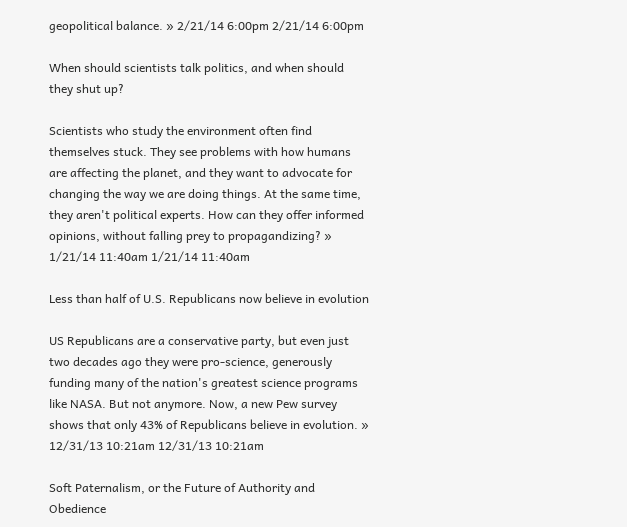geopolitical balance. » 2/21/14 6:00pm 2/21/14 6:00pm

When should scientists talk politics, and when should they shut up?

Scientists who study the environment often find themselves stuck. They see problems with how humans are affecting the planet, and they want to advocate for changing the way we are doing things. At the same time, they aren't political experts. How can they offer informed opinions, without falling prey to propagandizing? » 1/21/14 11:40am 1/21/14 11:40am

Less than half of U.S. Republicans now believe in evolution

US Republicans are a conservative party, but even just two decades ago they were pro-science, generously funding many of the nation's greatest science programs like NASA. But not anymore. Now, a new Pew survey shows that only 43% of Republicans believe in evolution. » 12/31/13 10:21am 12/31/13 10:21am

Soft Paternalism, or the Future of Authority and Obedience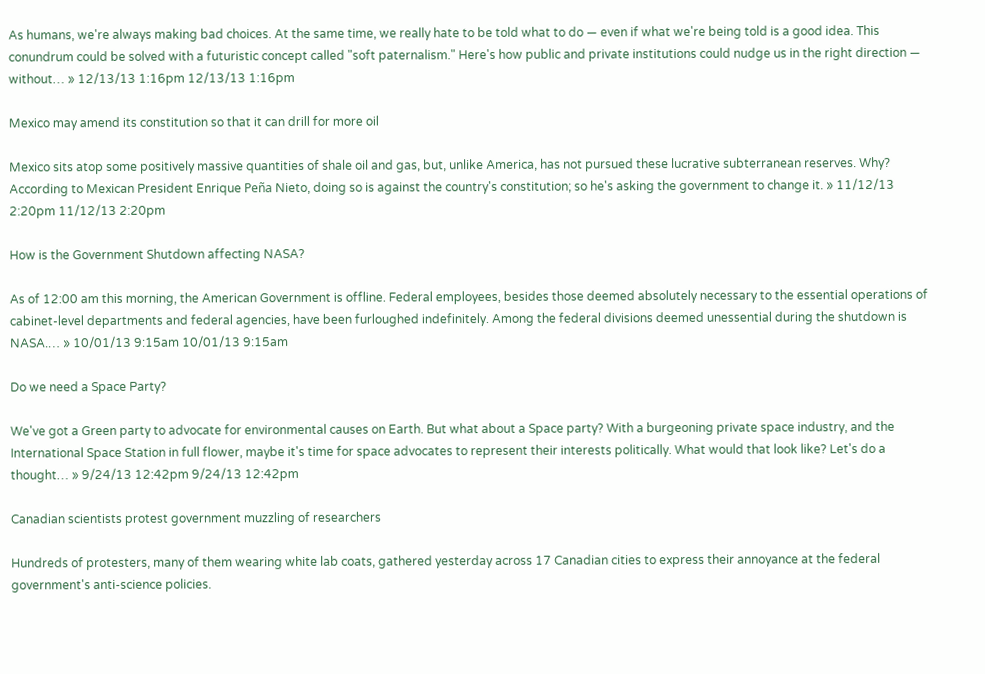As humans, we're always making bad choices. At the same time, we really hate to be told what to do — even if what we're being told is a good idea. This conundrum could be solved with a futuristic concept called "soft paternalism." Here's how public and private institutions could nudge us in the right direction — without… » 12/13/13 1:16pm 12/13/13 1:16pm

Mexico may amend its constitution so that it can drill for more oil

Mexico sits atop some positively massive quantities of shale oil and gas, but, unlike America, has not pursued these lucrative subterranean reserves. Why? According to Mexican President Enrique Peña Nieto, doing so is against the country's constitution; so he's asking the government to change it. » 11/12/13 2:20pm 11/12/13 2:20pm

How is the Government Shutdown affecting NASA?

As of 12:00 am this morning, the American Government is offline. Federal employees, besides those deemed absolutely necessary to the essential operations of cabinet-level departments and federal agencies, have been furloughed indefinitely. Among the federal divisions deemed unessential during the shutdown is NASA.… » 10/01/13 9:15am 10/01/13 9:15am

Do we need a Space Party?

We've got a Green party to advocate for environmental causes on Earth. But what about a Space party? With a burgeoning private space industry, and the International Space Station in full flower, maybe it's time for space advocates to represent their interests politically. What would that look like? Let's do a thought… » 9/24/13 12:42pm 9/24/13 12:42pm

Canadian scientists protest government muzzling of researchers

Hundreds of protesters, many of them wearing white lab coats, gathered yesterday across 17 Canadian cities to express their annoyance at the federal government's anti-science policies.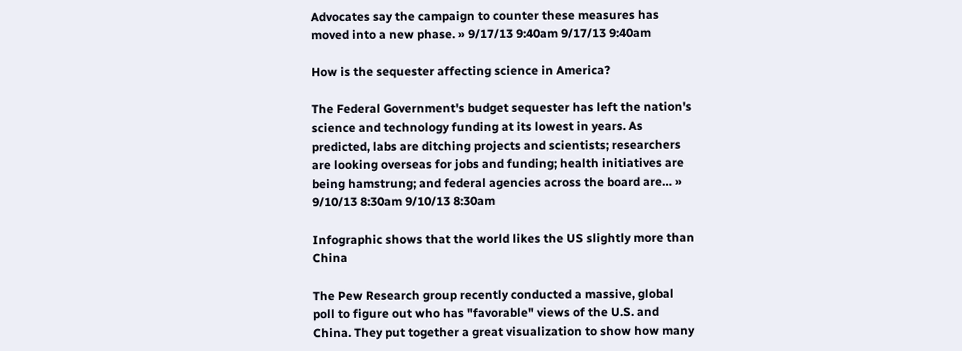Advocates say the campaign to counter these measures has moved into a new phase. » 9/17/13 9:40am 9/17/13 9:40am

How is the sequester affecting science in America?

The Federal Government's budget sequester has left the nation's science and technology funding at its lowest in years. As predicted, labs are ditching projects and scientists; researchers are looking overseas for jobs and funding; health initiatives are being hamstrung; and federal agencies across the board are… » 9/10/13 8:30am 9/10/13 8:30am

Infographic shows that the world likes the US slightly more than China

The Pew Research group recently conducted a massive, global poll to figure out who has "favorable" views of the U.S. and China. They put together a great visualization to show how many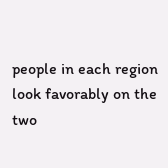people in each region look favorably on the two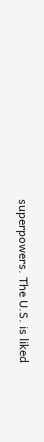superpowers. The U.S. is liked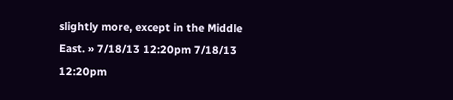slightly more, except in the Middle East. » 7/18/13 12:20pm 7/18/13 12:20pm